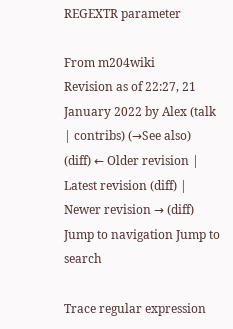REGEXTR parameter

From m204wiki
Revision as of 22:27, 21 January 2022 by Alex (talk | contribs) (→See also)
(diff) ← Older revision | Latest revision (diff) | Newer revision → (diff)
Jump to navigation Jump to search

Trace regular expression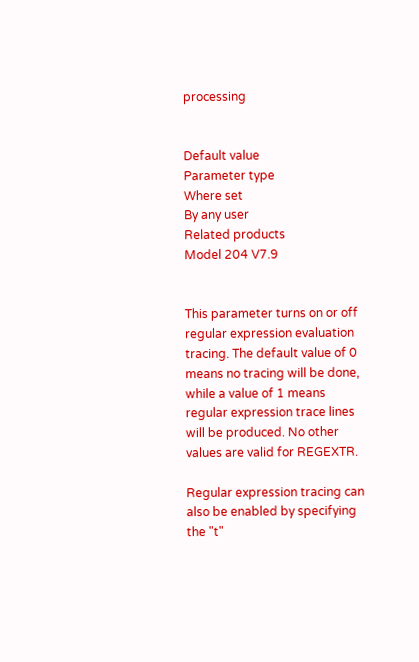processing


Default value
Parameter type
Where set
By any user
Related products
Model 204 V7.9


This parameter turns on or off regular expression evaluation tracing. The default value of 0 means no tracing will be done, while a value of 1 means regular expression trace lines will be produced. No other values are valid for REGEXTR.

Regular expression tracing can also be enabled by specifying the "t"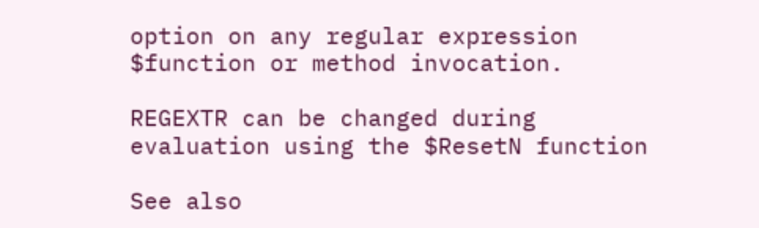option on any regular expression $function or method invocation.

REGEXTR can be changed during evaluation using the $ResetN function

See also